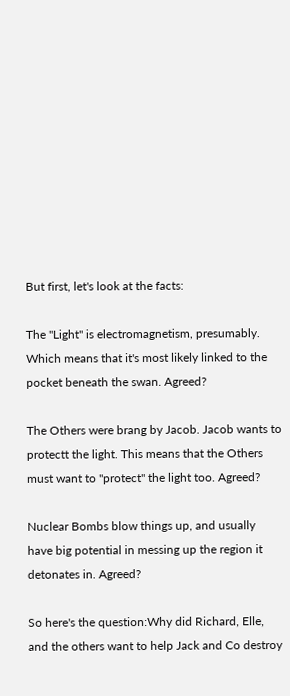But first, let's look at the facts:

The "Light" is electromagnetism, presumably. Which means that it's most likely linked to the pocket beneath the swan. Agreed?

The Others were brang by Jacob. Jacob wants to protectt the light. This means that the Others must want to "protect" the light too. Agreed?

Nuclear Bombs blow things up, and usually have big potential in messing up the region it detonates in. Agreed?

So here's the question:Why did Richard, Elle, and the others want to help Jack and Co destroy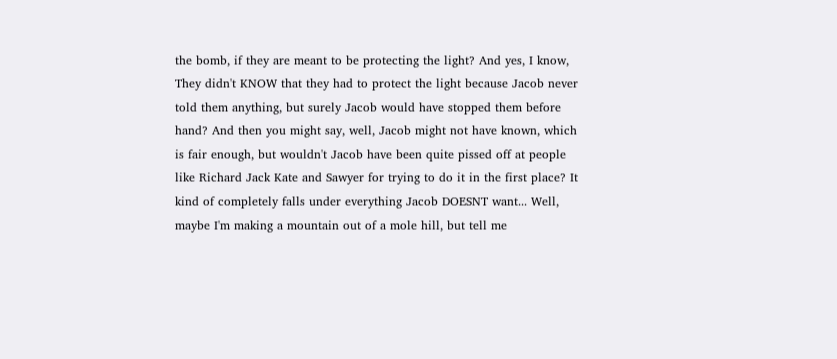the bomb, if they are meant to be protecting the light? And yes, I know, They didn't KNOW that they had to protect the light because Jacob never told them anything, but surely Jacob would have stopped them before hand? And then you might say, well, Jacob might not have known, which is fair enough, but wouldn't Jacob have been quite pissed off at people like Richard Jack Kate and Sawyer for trying to do it in the first place? It kind of completely falls under everything Jacob DOESNT want... Well, maybe I'm making a mountain out of a mole hill, but tell me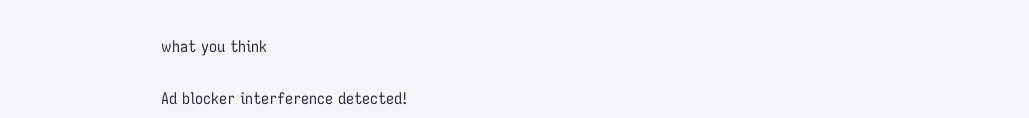what you think

Ad blocker interference detected!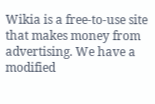Wikia is a free-to-use site that makes money from advertising. We have a modified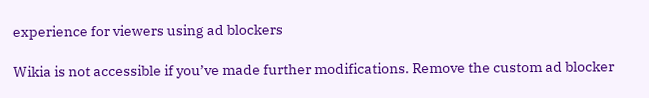experience for viewers using ad blockers

Wikia is not accessible if you’ve made further modifications. Remove the custom ad blocker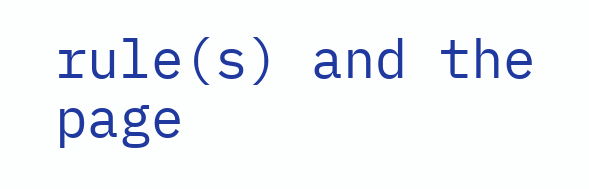rule(s) and the page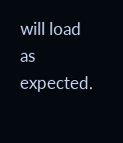will load as expected.